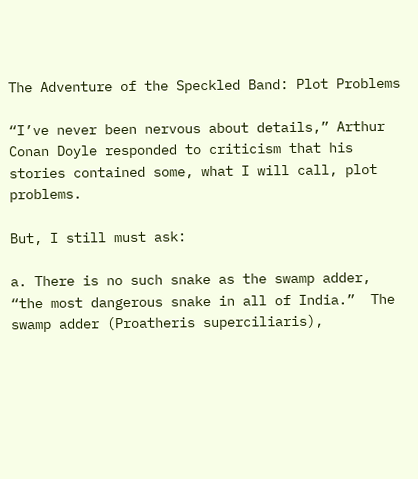The Adventure of the Speckled Band: Plot Problems

“I’ve never been nervous about details,” Arthur Conan Doyle responded to criticism that his stories contained some, what I will call, plot problems.

But, I still must ask:

a. There is no such snake as the swamp adder, “the most dangerous snake in all of India.”  The swamp adder (Proatheris superciliaris),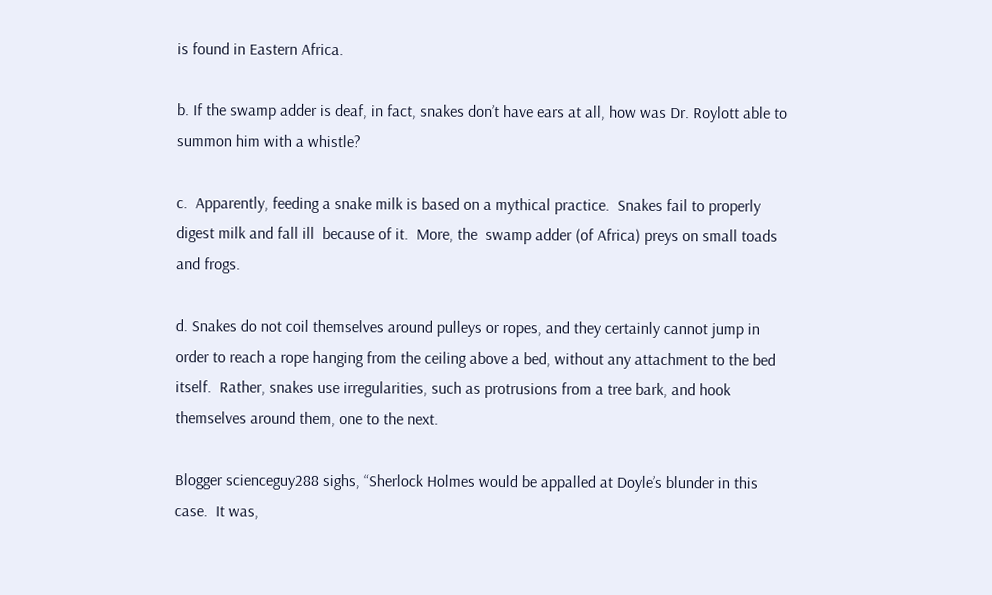is found in Eastern Africa.

b. If the swamp adder is deaf, in fact, snakes don’t have ears at all, how was Dr. Roylott able to summon him with a whistle?

c.  Apparently, feeding a snake milk is based on a mythical practice.  Snakes fail to properly digest milk and fall ill  because of it.  More, the  swamp adder (of Africa) preys on small toads and frogs.

d. Snakes do not coil themselves around pulleys or ropes, and they certainly cannot jump in order to reach a rope hanging from the ceiling above a bed, without any attachment to the bed itself.  Rather, snakes use irregularities, such as protrusions from a tree bark, and hook themselves around them, one to the next.

Blogger scienceguy288 sighs, “Sherlock Holmes would be appalled at Doyle’s blunder in this case.  It was,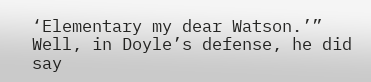‘Elementary my dear Watson.’” Well, in Doyle’s defense, he did say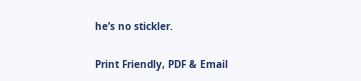he’s no stickler.

Print Friendly, PDF & Email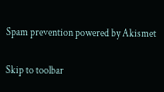Spam prevention powered by Akismet

Skip to toolbar